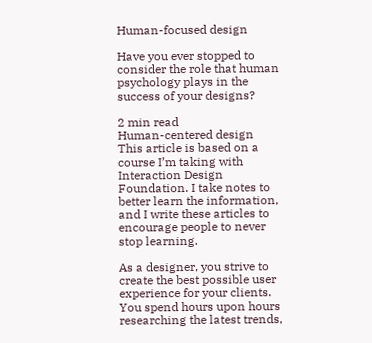Human-focused design

Have you ever stopped to consider the role that human psychology plays in the success of your designs?

2 min read
Human-centered design
This article is based on a course I’m taking with Interaction Design Foundation. I take notes to better learn the information, and I write these articles to encourage people to never stop learning.

As a designer, you strive to create the best possible user experience for your clients. You spend hours upon hours researching the latest trends,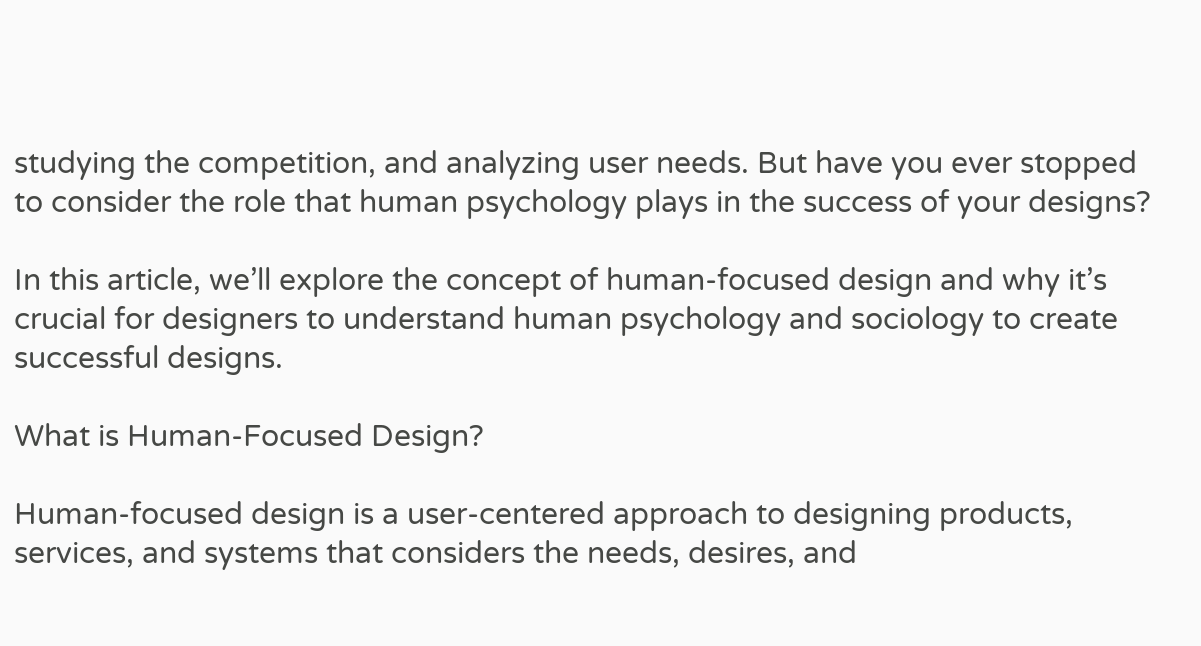studying the competition, and analyzing user needs. But have you ever stopped to consider the role that human psychology plays in the success of your designs?

In this article, we’ll explore the concept of human-focused design and why it’s crucial for designers to understand human psychology and sociology to create successful designs.

What is Human-Focused Design?

Human-focused design is a user-centered approach to designing products, services, and systems that considers the needs, desires, and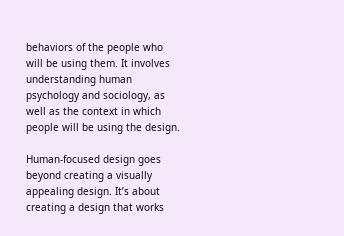behaviors of the people who will be using them. It involves understanding human psychology and sociology, as well as the context in which people will be using the design.

Human-focused design goes beyond creating a visually appealing design. It’s about creating a design that works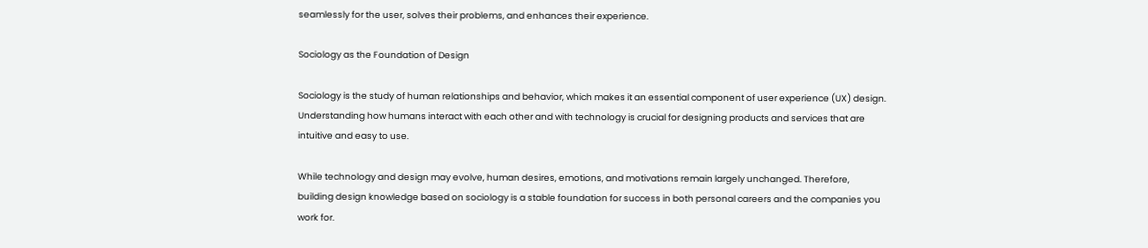seamlessly for the user, solves their problems, and enhances their experience.

Sociology as the Foundation of Design

Sociology is the study of human relationships and behavior, which makes it an essential component of user experience (UX) design. Understanding how humans interact with each other and with technology is crucial for designing products and services that are intuitive and easy to use.

While technology and design may evolve, human desires, emotions, and motivations remain largely unchanged. Therefore, building design knowledge based on sociology is a stable foundation for success in both personal careers and the companies you work for.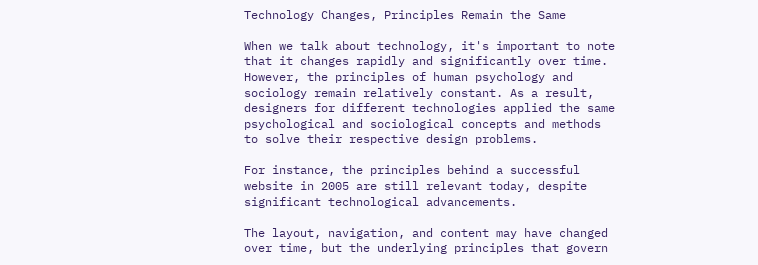Technology Changes, Principles Remain the Same

When we talk about technology, it's important to note that it changes rapidly and significantly over time. However, the principles of human psychology and sociology remain relatively constant. As a result, designers for different technologies applied the same psychological and sociological concepts and methods to solve their respective design problems.

For instance, the principles behind a successful website in 2005 are still relevant today, despite significant technological advancements.

The layout, navigation, and content may have changed over time, but the underlying principles that govern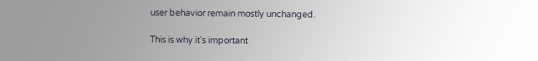user behavior remain mostly unchanged.

This is why it's important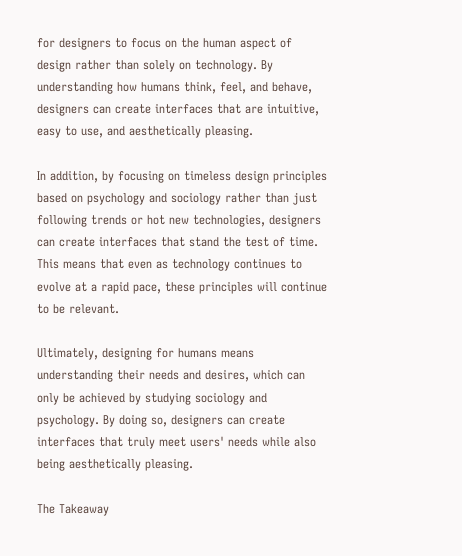for designers to focus on the human aspect of design rather than solely on technology. By understanding how humans think, feel, and behave, designers can create interfaces that are intuitive, easy to use, and aesthetically pleasing.

In addition, by focusing on timeless design principles based on psychology and sociology rather than just following trends or hot new technologies, designers can create interfaces that stand the test of time. This means that even as technology continues to evolve at a rapid pace, these principles will continue to be relevant.

Ultimately, designing for humans means understanding their needs and desires, which can only be achieved by studying sociology and psychology. By doing so, designers can create interfaces that truly meet users' needs while also being aesthetically pleasing.

The Takeaway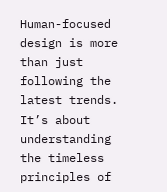Human-focused design is more than just following the latest trends. It’s about understanding the timeless principles of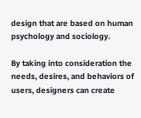design that are based on human psychology and sociology.

By taking into consideration the needs, desires, and behaviors of users, designers can create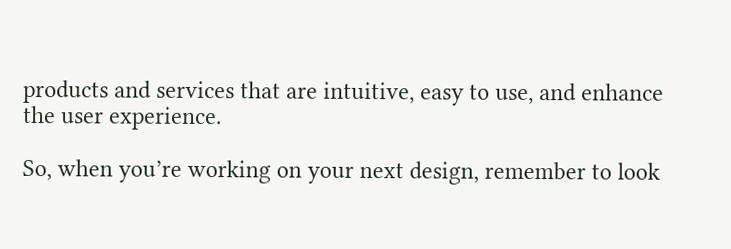products and services that are intuitive, easy to use, and enhance the user experience.

So, when you’re working on your next design, remember to look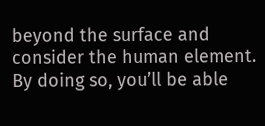beyond the surface and consider the human element. By doing so, you’ll be able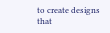to create designs that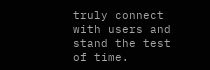truly connect with users and stand the test of time.